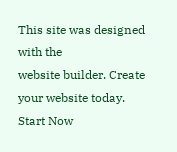This site was designed with the
website builder. Create your website today.
Start Now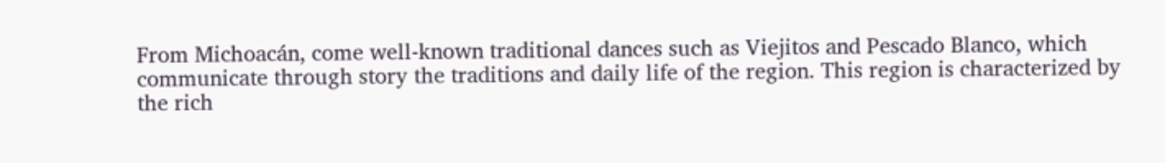From Michoacán, come well-known traditional dances such as Viejitos and Pescado Blanco, which communicate through story the traditions and daily life of the region. This region is characterized by the rich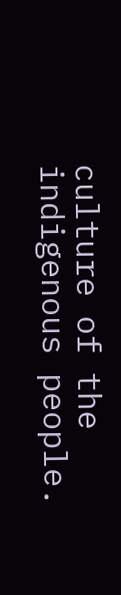culture of the indigenous people.